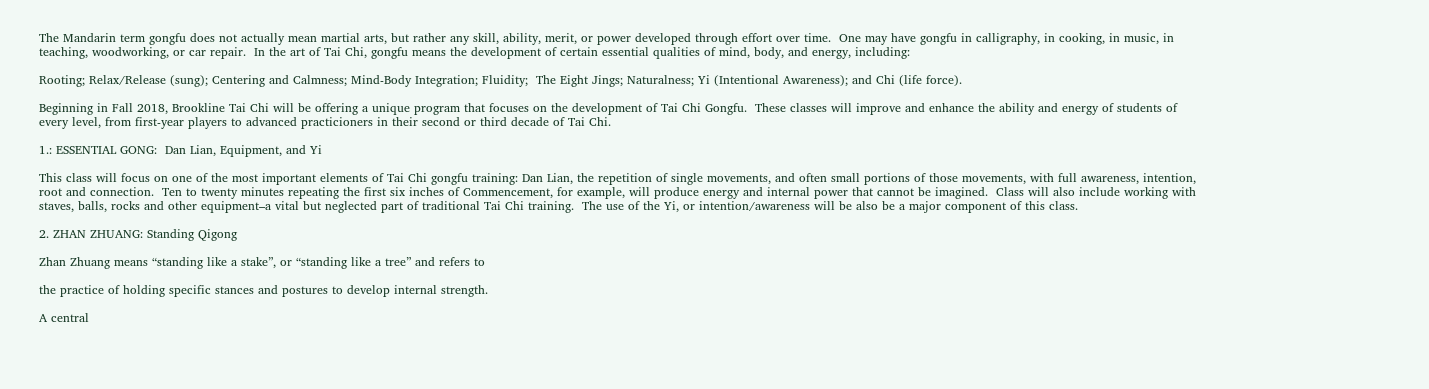The Mandarin term gongfu does not actually mean martial arts, but rather any skill, ability, merit, or power developed through effort over time.  One may have gongfu in calligraphy, in cooking, in music, in teaching, woodworking, or car repair.  In the art of Tai Chi, gongfu means the development of certain essential qualities of mind, body, and energy, including:

Rooting; Relax/Release (sung); Centering and Calmness; Mind-Body Integration; Fluidity;  The Eight Jings; Naturalness; Yi (Intentional Awareness); and Chi (life force).

Beginning in Fall 2018, Brookline Tai Chi will be offering a unique program that focuses on the development of Tai Chi Gongfu.  These classes will improve and enhance the ability and energy of students of every level, from first-year players to advanced practicioners in their second or third decade of Tai Chi.

1.: ESSENTIAL GONG:  Dan Lian, Equipment, and Yi

This class will focus on one of the most important elements of Tai Chi gongfu training: Dan Lian, the repetition of single movements, and often small portions of those movements, with full awareness, intention, root and connection.  Ten to twenty minutes repeating the first six inches of Commencement, for example, will produce energy and internal power that cannot be imagined.  Class will also include working with staves, balls, rocks and other equipment–a vital but neglected part of traditional Tai Chi training.  The use of the Yi, or intention/awareness will be also be a major component of this class.

2. ZHAN ZHUANG: Standing Qigong

Zhan Zhuang means “standing like a stake”, or “standing like a tree” and refers to

the practice of holding specific stances and postures to develop internal strength.

A central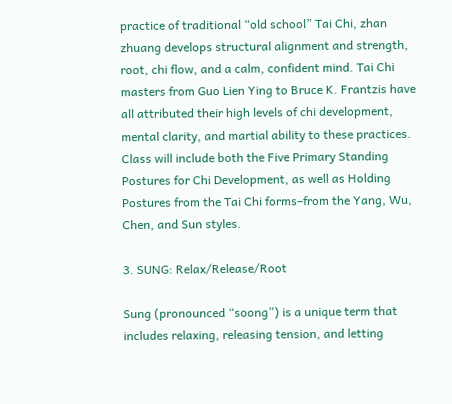practice of traditional “old school” Tai Chi, zhan zhuang develops structural alignment and strength, root, chi flow, and a calm, confident mind. Tai Chi masters from Guo Lien Ying to Bruce K. Frantzis have all attributed their high levels of chi development, mental clarity, and martial ability to these practices.  Class will include both the Five Primary Standing Postures for Chi Development, as well as Holding Postures from the Tai Chi forms–from the Yang, Wu, Chen, and Sun styles.

3. SUNG: Relax/Release/Root

Sung (pronounced “soong”) is a unique term that includes relaxing, releasing tension, and letting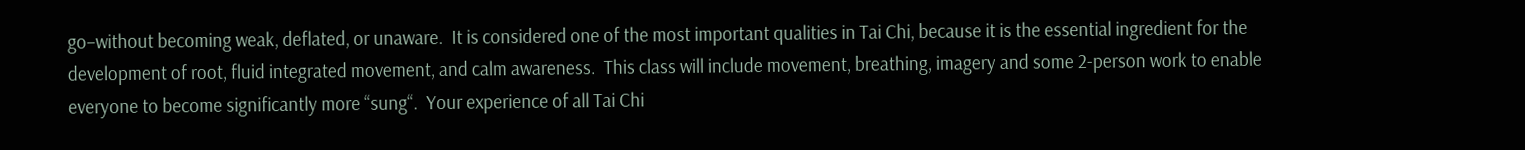go–without becoming weak, deflated, or unaware.  It is considered one of the most important qualities in Tai Chi, because it is the essential ingredient for the development of root, fluid integrated movement, and calm awareness.  This class will include movement, breathing, imagery and some 2-person work to enable everyone to become significantly more “sung“.  Your experience of all Tai Chi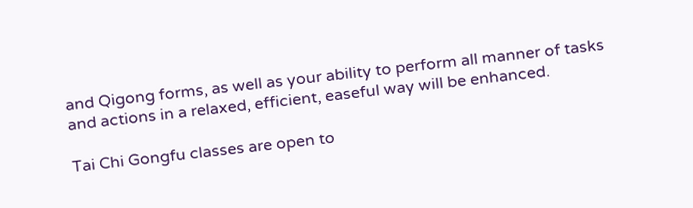and Qigong forms, as well as your ability to perform all manner of tasks and actions in a relaxed, efficient, easeful way will be enhanced.

Tai Chi Gongfu classes are open to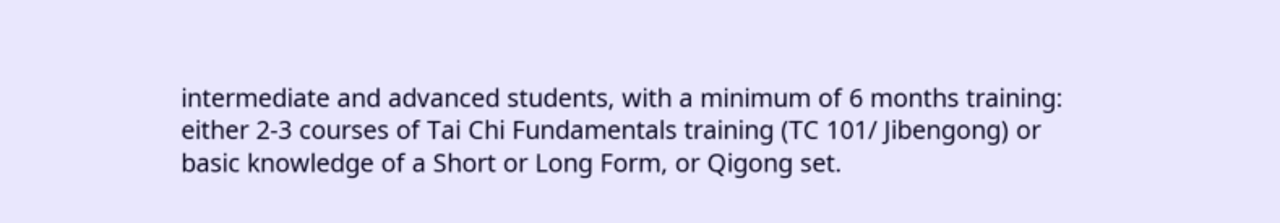intermediate and advanced students, with a minimum of 6 months training: either 2-3 courses of Tai Chi Fundamentals training (TC 101/ Jibengong) or basic knowledge of a Short or Long Form, or Qigong set.